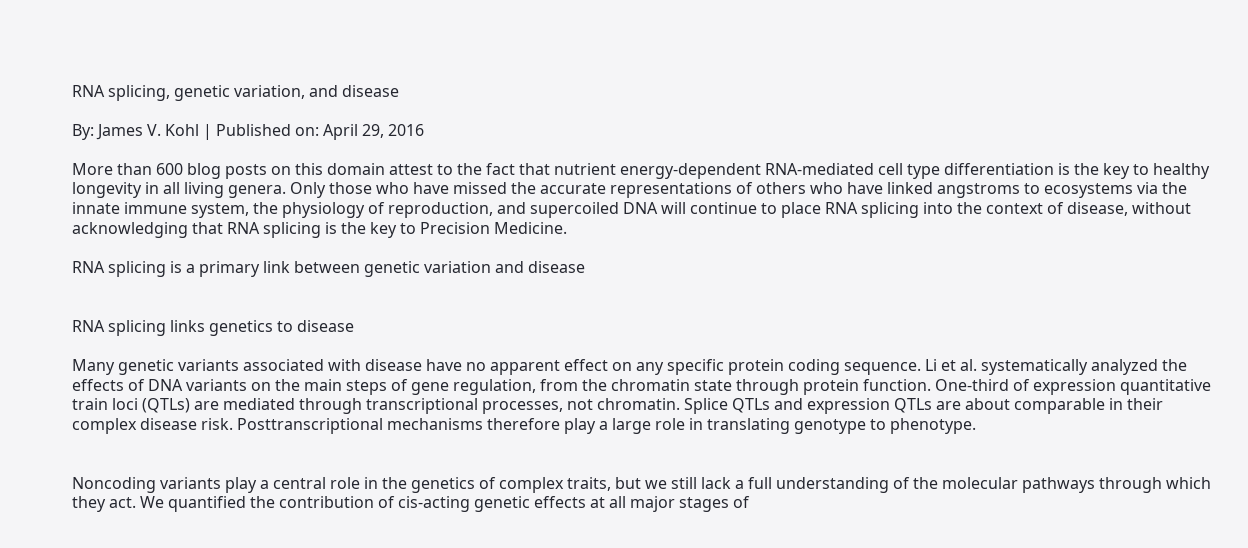RNA splicing, genetic variation, and disease

By: James V. Kohl | Published on: April 29, 2016

More than 600 blog posts on this domain attest to the fact that nutrient energy-dependent RNA-mediated cell type differentiation is the key to healthy longevity in all living genera. Only those who have missed the accurate representations of others who have linked angstroms to ecosystems via the innate immune system, the physiology of reproduction, and supercoiled DNA will continue to place RNA splicing into the context of disease, without acknowledging that RNA splicing is the key to Precision Medicine.

RNA splicing is a primary link between genetic variation and disease


RNA splicing links genetics to disease

Many genetic variants associated with disease have no apparent effect on any specific protein coding sequence. Li et al. systematically analyzed the effects of DNA variants on the main steps of gene regulation, from the chromatin state through protein function. One-third of expression quantitative train loci (QTLs) are mediated through transcriptional processes, not chromatin. Splice QTLs and expression QTLs are about comparable in their complex disease risk. Posttranscriptional mechanisms therefore play a large role in translating genotype to phenotype.


Noncoding variants play a central role in the genetics of complex traits, but we still lack a full understanding of the molecular pathways through which they act. We quantified the contribution of cis-acting genetic effects at all major stages of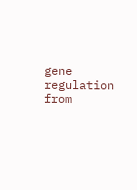gene regulation from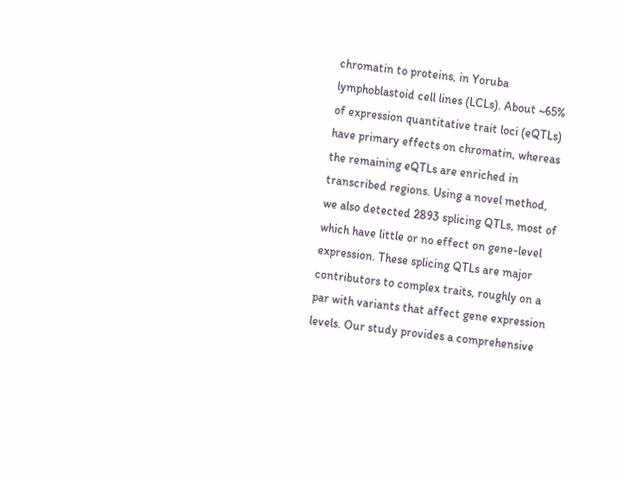chromatin to proteins, in Yoruba lymphoblastoid cell lines (LCLs). About ~65% of expression quantitative trait loci (eQTLs) have primary effects on chromatin, whereas the remaining eQTLs are enriched in transcribed regions. Using a novel method, we also detected 2893 splicing QTLs, most of which have little or no effect on gene-level expression. These splicing QTLs are major contributors to complex traits, roughly on a par with variants that affect gene expression levels. Our study provides a comprehensive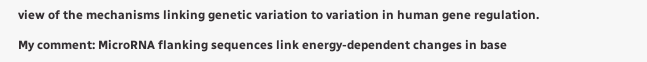view of the mechanisms linking genetic variation to variation in human gene regulation.

My comment: MicroRNA flanking sequences link energy-dependent changes in base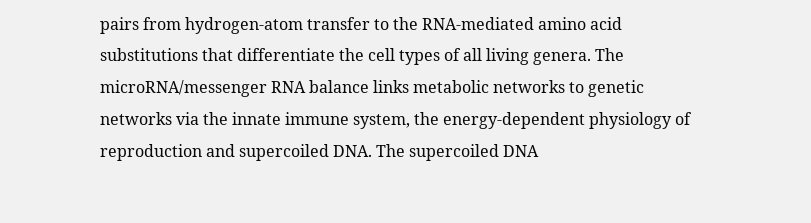pairs from hydrogen-atom transfer to the RNA-mediated amino acid substitutions that differentiate the cell types of all living genera. The microRNA/messenger RNA balance links metabolic networks to genetic networks via the innate immune system, the energy-dependent physiology of reproduction and supercoiled DNA. The supercoiled DNA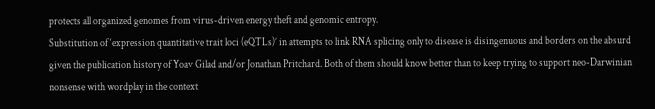protects all organized genomes from virus-driven energy theft and genomic entropy.
Substitution of ‘expression quantitative trait loci (eQTLs)’ in attempts to link RNA splicing only to disease is disingenuous and borders on the absurd given the publication history of Yoav Gilad and/or Jonathan Pritchard. Both of them should know better than to keep trying to support neo-Darwinian nonsense with wordplay in the context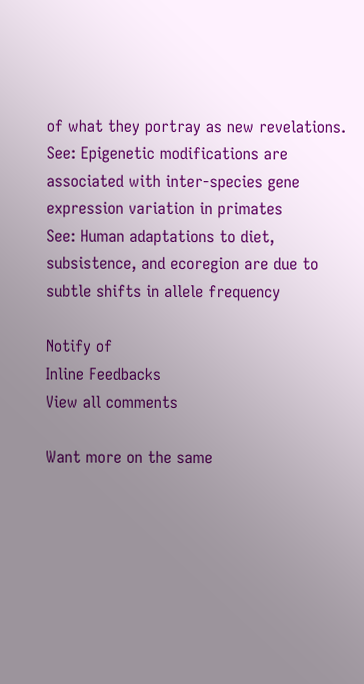of what they portray as new revelations.
See: Epigenetic modifications are associated with inter-species gene expression variation in primates
See: Human adaptations to diet, subsistence, and ecoregion are due to subtle shifts in allele frequency

Notify of
Inline Feedbacks
View all comments

Want more on the same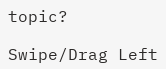topic?

Swipe/Drag Left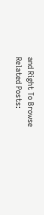and Right To Browse Related Posts: